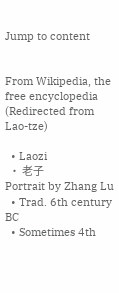Jump to content


From Wikipedia, the free encyclopedia
(Redirected from Lao-tze)

  • Laozi
  • 老子
Portrait by Zhang Lu
  • Trad. 6th century BC
  • Sometimes 4th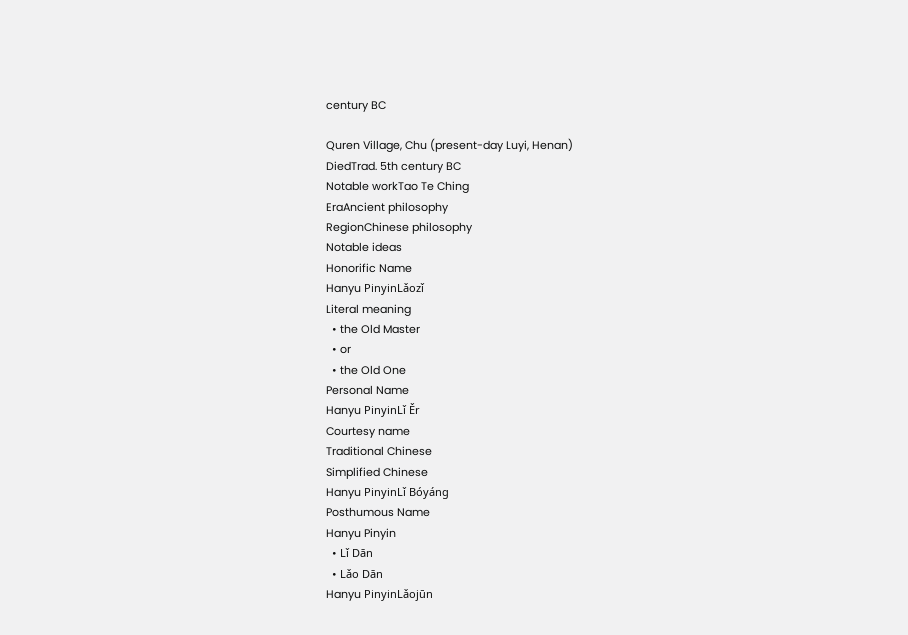century BC

Quren Village, Chu (present-day Luyi, Henan)
DiedTrad. 5th century BC
Notable workTao Te Ching
EraAncient philosophy
RegionChinese philosophy
Notable ideas
Honorific Name
Hanyu PinyinLǎozǐ
Literal meaning
  • the Old Master
  • or
  • the Old One
Personal Name
Hanyu PinyinLǐ Ěr
Courtesy name
Traditional Chinese
Simplified Chinese
Hanyu PinyinLǐ Bóyáng
Posthumous Name
Hanyu Pinyin
  • Lǐ Dān
  • Lǎo Dān
Hanyu PinyinLǎojūn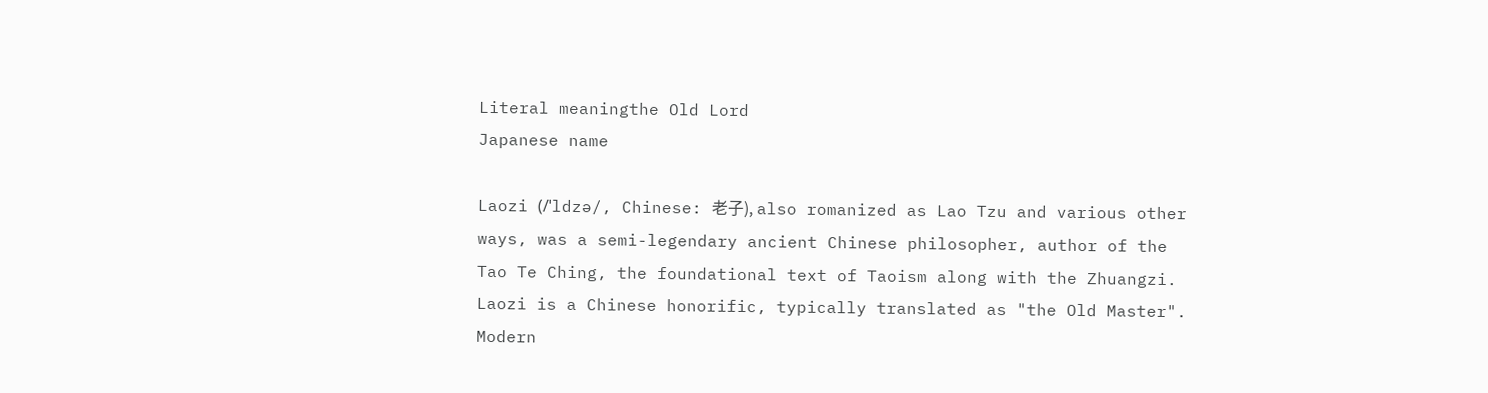Literal meaningthe Old Lord
Japanese name

Laozi (/ˈldzə/, Chinese: 老子), also romanized as Lao Tzu and various other ways, was a semi-legendary ancient Chinese philosopher, author of the Tao Te Ching, the foundational text of Taoism along with the Zhuangzi. Laozi is a Chinese honorific, typically translated as "the Old Master". Modern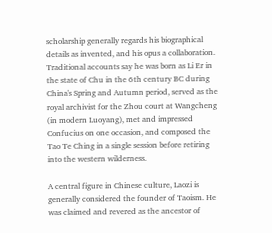scholarship generally regards his biographical details as invented, and his opus a collaboration. Traditional accounts say he was born as Li Er in the state of Chu in the 6th century BC during China's Spring and Autumn period, served as the royal archivist for the Zhou court at Wangcheng (in modern Luoyang), met and impressed Confucius on one occasion, and composed the Tao Te Ching in a single session before retiring into the western wilderness.

A central figure in Chinese culture, Laozi is generally considered the founder of Taoism. He was claimed and revered as the ancestor of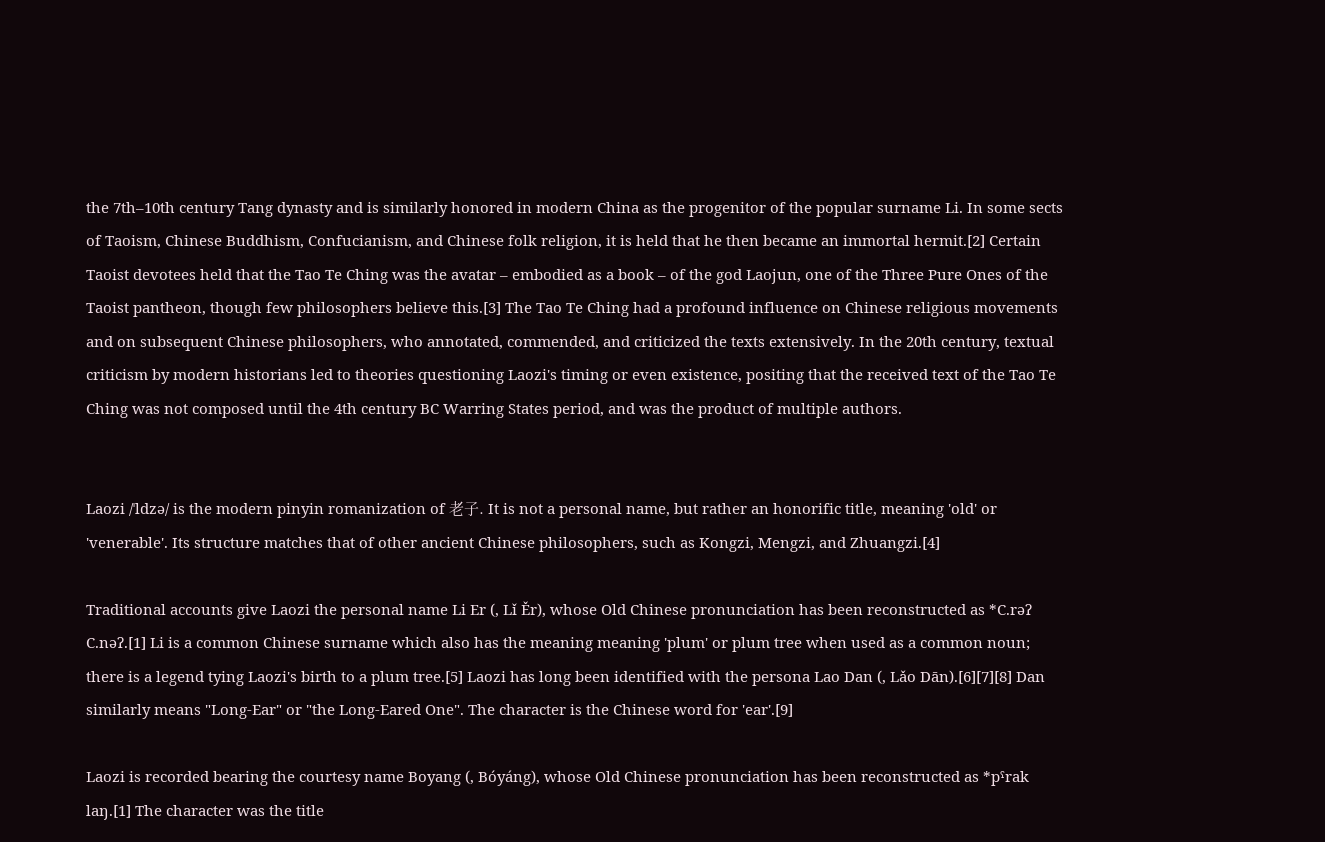the 7th–10th century Tang dynasty and is similarly honored in modern China as the progenitor of the popular surname Li. In some sects of Taoism, Chinese Buddhism, Confucianism, and Chinese folk religion, it is held that he then became an immortal hermit.[2] Certain Taoist devotees held that the Tao Te Ching was the avatar – embodied as a book – of the god Laojun, one of the Three Pure Ones of the Taoist pantheon, though few philosophers believe this.[3] The Tao Te Ching had a profound influence on Chinese religious movements and on subsequent Chinese philosophers, who annotated, commended, and criticized the texts extensively. In the 20th century, textual criticism by modern historians led to theories questioning Laozi's timing or even existence, positing that the received text of the Tao Te Ching was not composed until the 4th century BC Warring States period, and was the product of multiple authors.


Laozi /ˈldzə/ is the modern pinyin romanization of 老子. It is not a personal name, but rather an honorific title, meaning 'old' or 'venerable'. Its structure matches that of other ancient Chinese philosophers, such as Kongzi, Mengzi, and Zhuangzi.[4]

Traditional accounts give Laozi the personal name Li Er (, Lǐ Ěr), whose Old Chinese pronunciation has been reconstructed as *C.rəʔ C.nəʔ.[1] Li is a common Chinese surname which also has the meaning meaning 'plum' or plum tree when used as a common noun; there is a legend tying Laozi's birth to a plum tree.[5] Laozi has long been identified with the persona Lao Dan (, Lǎo Dān).[6][7][8] Dan similarly means "Long-Ear" or "the Long-Eared One". The character is the Chinese word for 'ear'.[9]

Laozi is recorded bearing the courtesy name Boyang (, Bóyáng), whose Old Chinese pronunciation has been reconstructed as *pˤrak laŋ.[1] The character was the title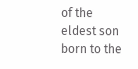of the eldest son born to the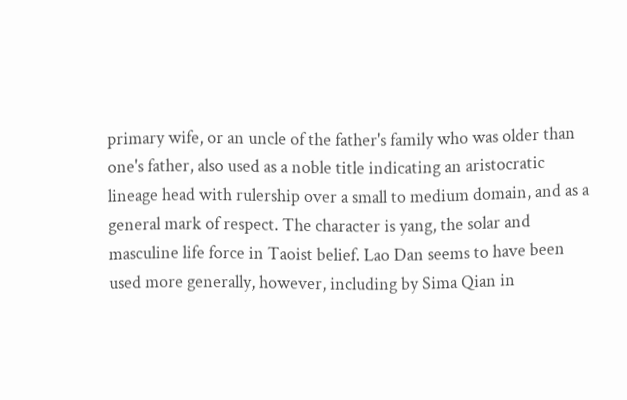primary wife, or an uncle of the father's family who was older than one's father, also used as a noble title indicating an aristocratic lineage head with rulership over a small to medium domain, and as a general mark of respect. The character is yang, the solar and masculine life force in Taoist belief. Lao Dan seems to have been used more generally, however, including by Sima Qian in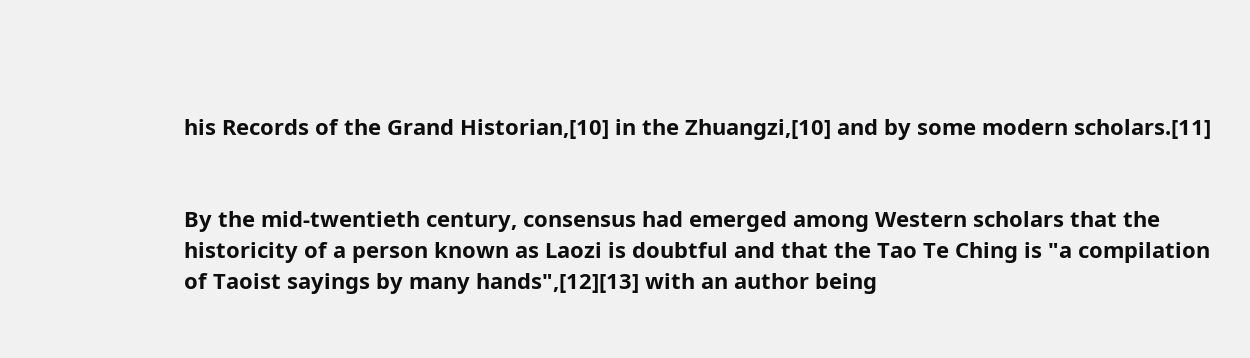his Records of the Grand Historian,[10] in the Zhuangzi,[10] and by some modern scholars.[11]


By the mid-twentieth century, consensus had emerged among Western scholars that the historicity of a person known as Laozi is doubtful and that the Tao Te Ching is "a compilation of Taoist sayings by many hands",[12][13] with an author being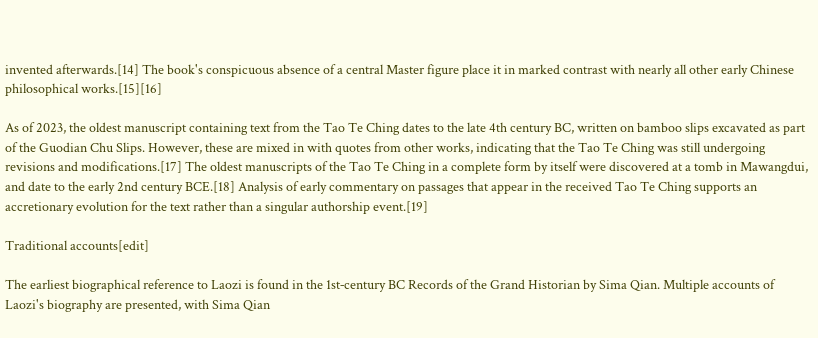invented afterwards.[14] The book's conspicuous absence of a central Master figure place it in marked contrast with nearly all other early Chinese philosophical works.[15][16]

As of 2023, the oldest manuscript containing text from the Tao Te Ching dates to the late 4th century BC, written on bamboo slips excavated as part of the Guodian Chu Slips. However, these are mixed in with quotes from other works, indicating that the Tao Te Ching was still undergoing revisions and modifications.[17] The oldest manuscripts of the Tao Te Ching in a complete form by itself were discovered at a tomb in Mawangdui, and date to the early 2nd century BCE.[18] Analysis of early commentary on passages that appear in the received Tao Te Ching supports an accretionary evolution for the text rather than a singular authorship event.[19]

Traditional accounts[edit]

The earliest biographical reference to Laozi is found in the 1st‑century BC Records of the Grand Historian by Sima Qian. Multiple accounts of Laozi's biography are presented, with Sima Qian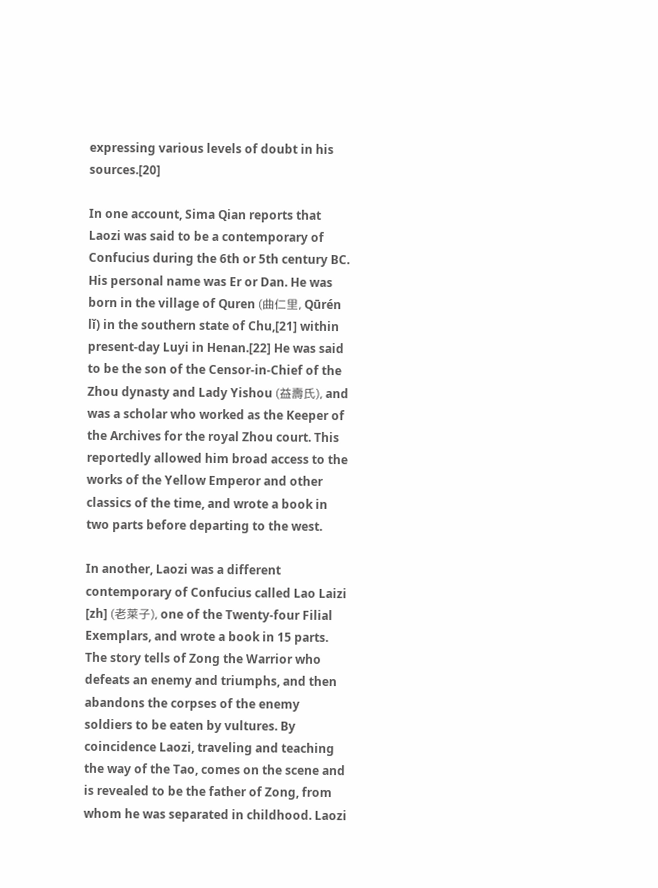expressing various levels of doubt in his sources.[20]

In one account, Sima Qian reports that Laozi was said to be a contemporary of Confucius during the 6th or 5th century BC. His personal name was Er or Dan. He was born in the village of Quren (曲仁里, Qūrén lǐ) in the southern state of Chu,[21] within present-day Luyi in Henan.[22] He was said to be the son of the Censor-in-Chief of the Zhou dynasty and Lady Yishou (益壽氏), and was a scholar who worked as the Keeper of the Archives for the royal Zhou court. This reportedly allowed him broad access to the works of the Yellow Emperor and other classics of the time, and wrote a book in two parts before departing to the west.

In another, Laozi was a different contemporary of Confucius called Lao Laizi [zh] (老莱子), one of the Twenty-four Filial Exemplars, and wrote a book in 15 parts. The story tells of Zong the Warrior who defeats an enemy and triumphs, and then abandons the corpses of the enemy soldiers to be eaten by vultures. By coincidence Laozi, traveling and teaching the way of the Tao, comes on the scene and is revealed to be the father of Zong, from whom he was separated in childhood. Laozi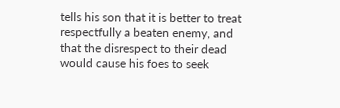tells his son that it is better to treat respectfully a beaten enemy, and that the disrespect to their dead would cause his foes to seek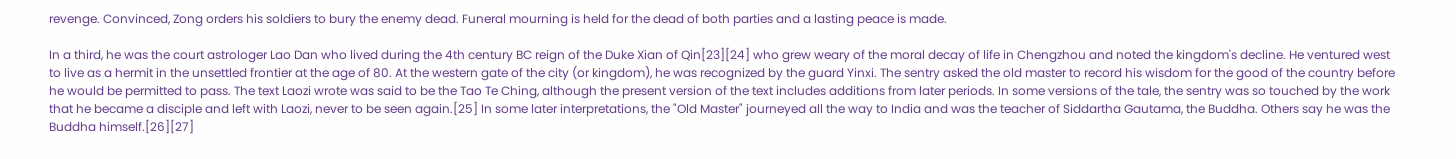revenge. Convinced, Zong orders his soldiers to bury the enemy dead. Funeral mourning is held for the dead of both parties and a lasting peace is made.

In a third, he was the court astrologer Lao Dan who lived during the 4th century BC reign of the Duke Xian of Qin[23][24] who grew weary of the moral decay of life in Chengzhou and noted the kingdom's decline. He ventured west to live as a hermit in the unsettled frontier at the age of 80. At the western gate of the city (or kingdom), he was recognized by the guard Yinxi. The sentry asked the old master to record his wisdom for the good of the country before he would be permitted to pass. The text Laozi wrote was said to be the Tao Te Ching, although the present version of the text includes additions from later periods. In some versions of the tale, the sentry was so touched by the work that he became a disciple and left with Laozi, never to be seen again.[25] In some later interpretations, the "Old Master" journeyed all the way to India and was the teacher of Siddartha Gautama, the Buddha. Others say he was the Buddha himself.[26][27]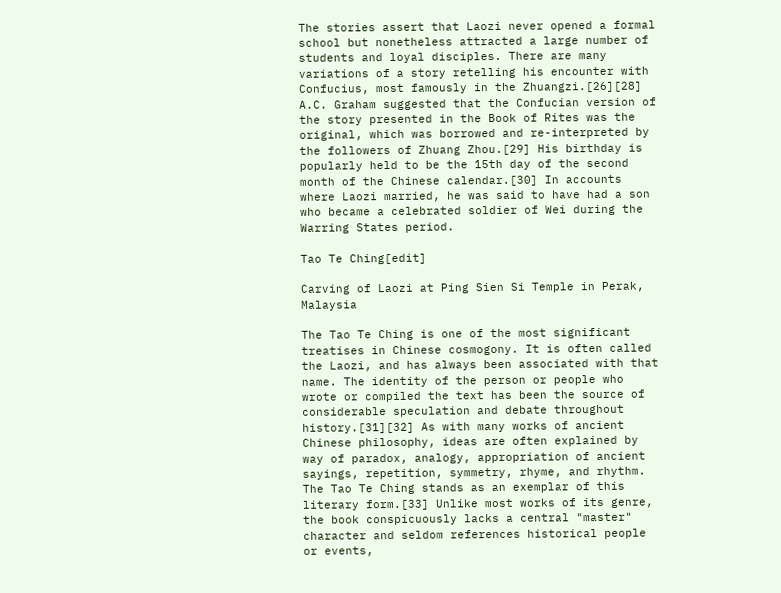The stories assert that Laozi never opened a formal school but nonetheless attracted a large number of students and loyal disciples. There are many variations of a story retelling his encounter with Confucius, most famously in the Zhuangzi.[26][28] A.C. Graham suggested that the Confucian version of the story presented in the Book of Rites was the original, which was borrowed and re-interpreted by the followers of Zhuang Zhou.[29] His birthday is popularly held to be the 15th day of the second month of the Chinese calendar.[30] In accounts where Laozi married, he was said to have had a son who became a celebrated soldier of Wei during the Warring States period.

Tao Te Ching[edit]

Carving of Laozi at Ping Sien Si Temple in Perak, Malaysia

The Tao Te Ching is one of the most significant treatises in Chinese cosmogony. It is often called the Laozi, and has always been associated with that name. The identity of the person or people who wrote or compiled the text has been the source of considerable speculation and debate throughout history.[31][32] As with many works of ancient Chinese philosophy, ideas are often explained by way of paradox, analogy, appropriation of ancient sayings, repetition, symmetry, rhyme, and rhythm. The Tao Te Ching stands as an exemplar of this literary form.[33] Unlike most works of its genre, the book conspicuously lacks a central "master" character and seldom references historical people or events,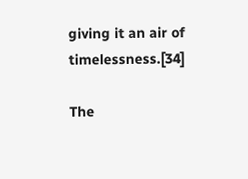giving it an air of timelessness.[34]

The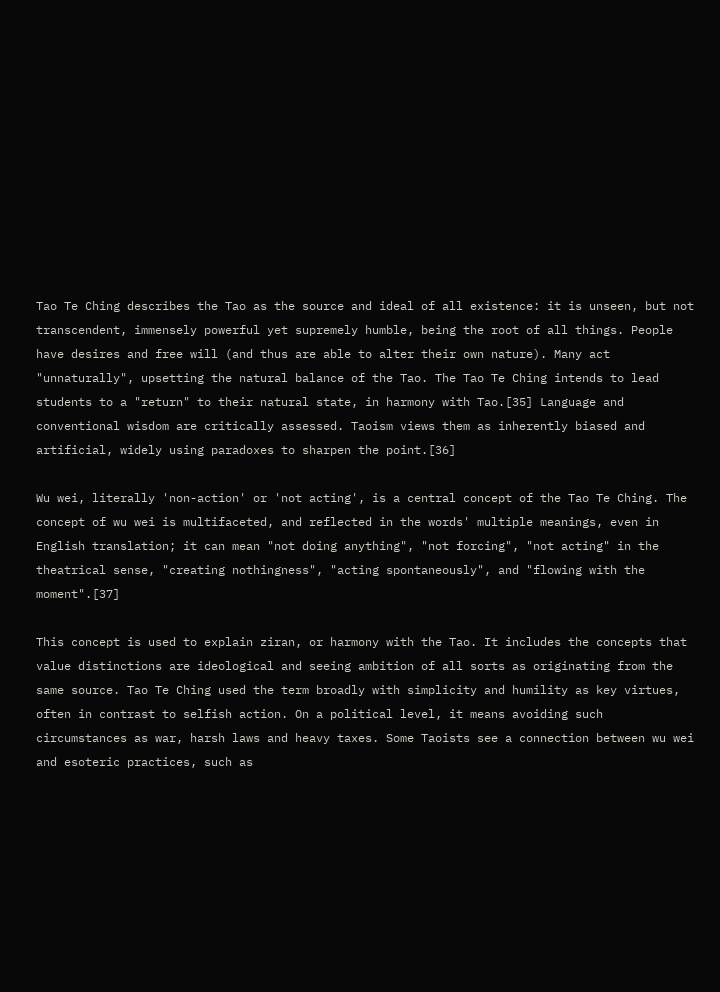Tao Te Ching describes the Tao as the source and ideal of all existence: it is unseen, but not transcendent, immensely powerful yet supremely humble, being the root of all things. People have desires and free will (and thus are able to alter their own nature). Many act "unnaturally", upsetting the natural balance of the Tao. The Tao Te Ching intends to lead students to a "return" to their natural state, in harmony with Tao.[35] Language and conventional wisdom are critically assessed. Taoism views them as inherently biased and artificial, widely using paradoxes to sharpen the point.[36]

Wu wei, literally 'non-action' or 'not acting', is a central concept of the Tao Te Ching. The concept of wu wei is multifaceted, and reflected in the words' multiple meanings, even in English translation; it can mean "not doing anything", "not forcing", "not acting" in the theatrical sense, "creating nothingness", "acting spontaneously", and "flowing with the moment".[37]

This concept is used to explain ziran, or harmony with the Tao. It includes the concepts that value distinctions are ideological and seeing ambition of all sorts as originating from the same source. Tao Te Ching used the term broadly with simplicity and humility as key virtues, often in contrast to selfish action. On a political level, it means avoiding such circumstances as war, harsh laws and heavy taxes. Some Taoists see a connection between wu wei and esoteric practices, such as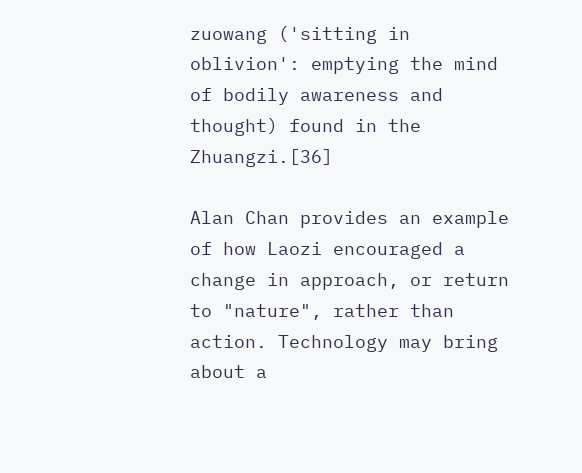zuowang ('sitting in oblivion': emptying the mind of bodily awareness and thought) found in the Zhuangzi.[36]

Alan Chan provides an example of how Laozi encouraged a change in approach, or return to "nature", rather than action. Technology may bring about a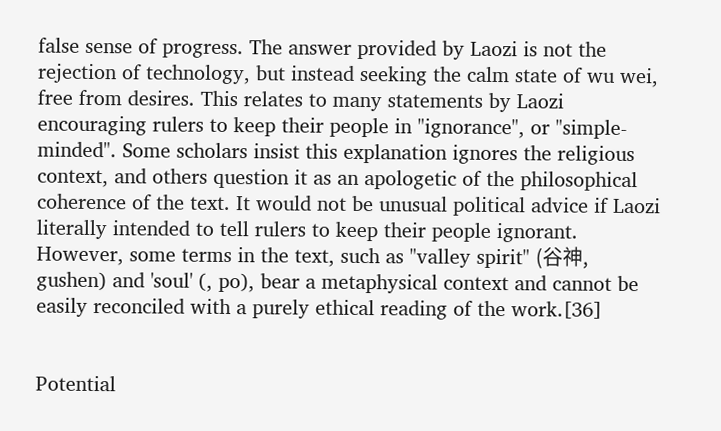false sense of progress. The answer provided by Laozi is not the rejection of technology, but instead seeking the calm state of wu wei, free from desires. This relates to many statements by Laozi encouraging rulers to keep their people in "ignorance", or "simple-minded". Some scholars insist this explanation ignores the religious context, and others question it as an apologetic of the philosophical coherence of the text. It would not be unusual political advice if Laozi literally intended to tell rulers to keep their people ignorant. However, some terms in the text, such as "valley spirit" (谷神, gushen) and 'soul' (, po), bear a metaphysical context and cannot be easily reconciled with a purely ethical reading of the work.[36]


Potential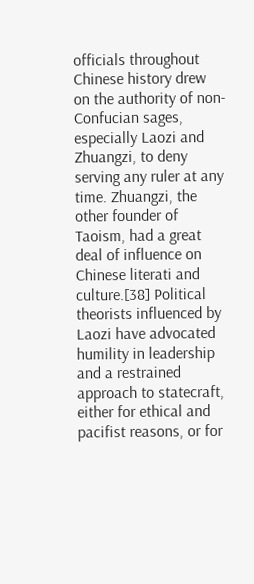officials throughout Chinese history drew on the authority of non-Confucian sages, especially Laozi and Zhuangzi, to deny serving any ruler at any time. Zhuangzi, the other founder of Taoism, had a great deal of influence on Chinese literati and culture.[38] Political theorists influenced by Laozi have advocated humility in leadership and a restrained approach to statecraft, either for ethical and pacifist reasons, or for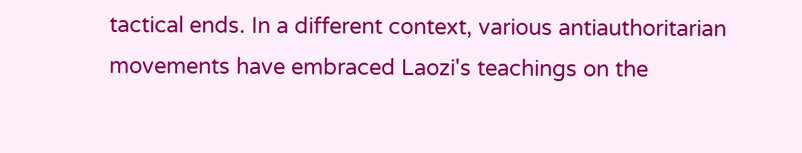tactical ends. In a different context, various antiauthoritarian movements have embraced Laozi's teachings on the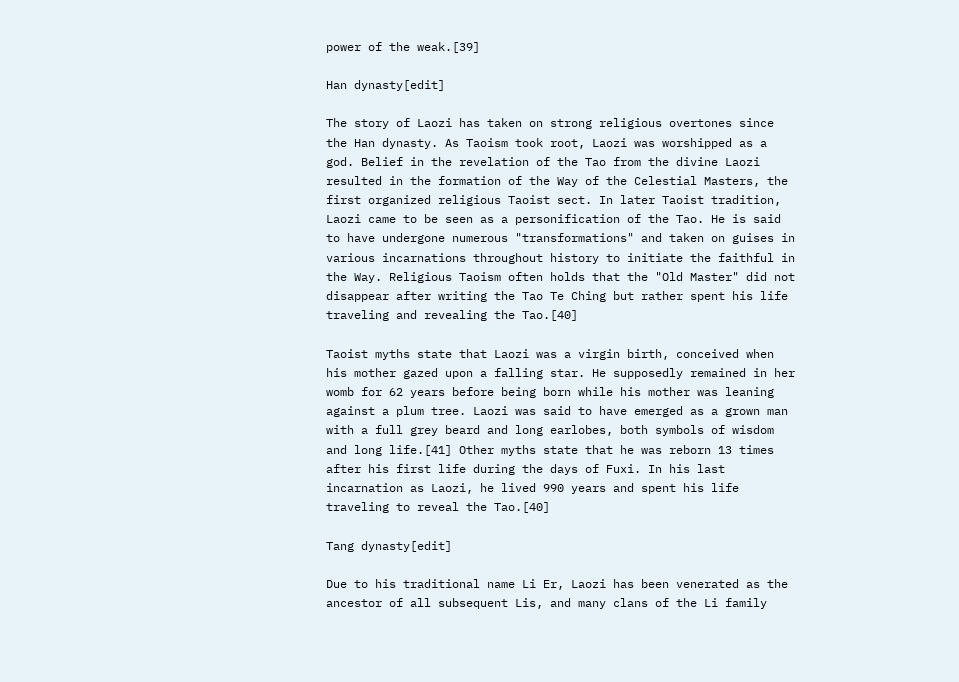power of the weak.[39]

Han dynasty[edit]

The story of Laozi has taken on strong religious overtones since the Han dynasty. As Taoism took root, Laozi was worshipped as a god. Belief in the revelation of the Tao from the divine Laozi resulted in the formation of the Way of the Celestial Masters, the first organized religious Taoist sect. In later Taoist tradition, Laozi came to be seen as a personification of the Tao. He is said to have undergone numerous "transformations" and taken on guises in various incarnations throughout history to initiate the faithful in the Way. Religious Taoism often holds that the "Old Master" did not disappear after writing the Tao Te Ching but rather spent his life traveling and revealing the Tao.[40]

Taoist myths state that Laozi was a virgin birth, conceived when his mother gazed upon a falling star. He supposedly remained in her womb for 62 years before being born while his mother was leaning against a plum tree. Laozi was said to have emerged as a grown man with a full grey beard and long earlobes, both symbols of wisdom and long life.[41] Other myths state that he was reborn 13 times after his first life during the days of Fuxi. In his last incarnation as Laozi, he lived 990 years and spent his life traveling to reveal the Tao.[40]

Tang dynasty[edit]

Due to his traditional name Li Er, Laozi has been venerated as the ancestor of all subsequent Lis, and many clans of the Li family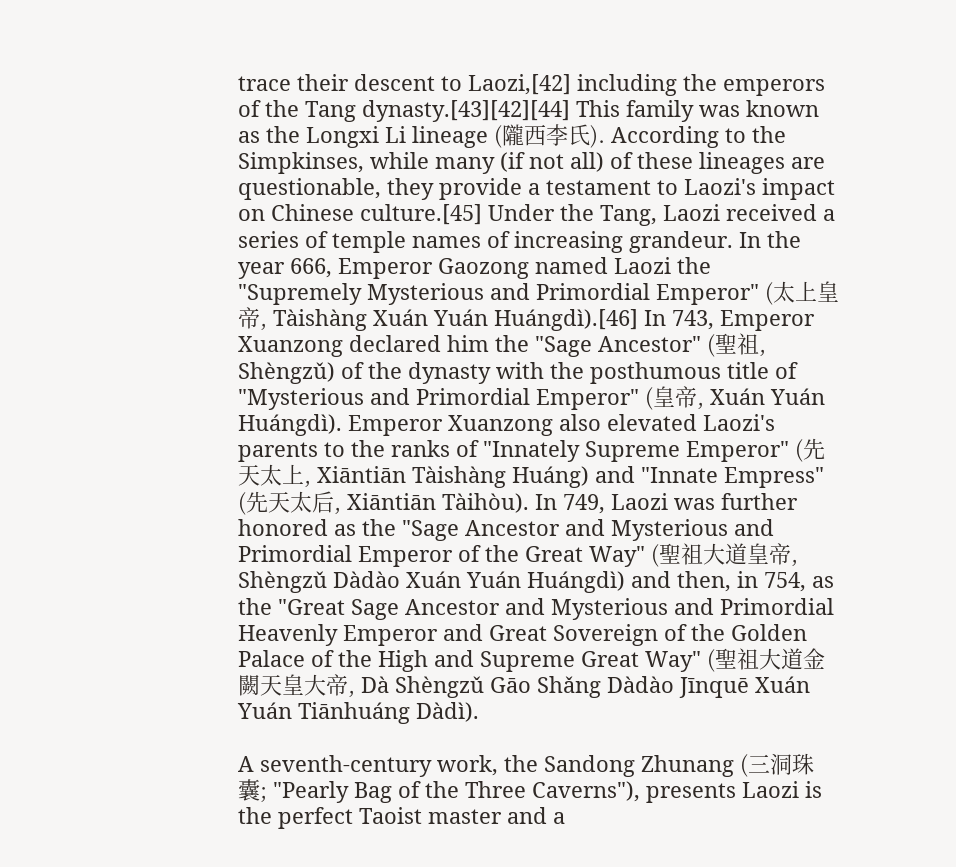trace their descent to Laozi,[42] including the emperors of the Tang dynasty.[43][42][44] This family was known as the Longxi Li lineage (隴西李氏). According to the Simpkinses, while many (if not all) of these lineages are questionable, they provide a testament to Laozi's impact on Chinese culture.[45] Under the Tang, Laozi received a series of temple names of increasing grandeur. In the year 666, Emperor Gaozong named Laozi the "Supremely Mysterious and Primordial Emperor" (太上皇帝, Tàishàng Xuán Yuán Huángdì).[46] In 743, Emperor Xuanzong declared him the "Sage Ancestor" (聖祖, Shèngzǔ) of the dynasty with the posthumous title of "Mysterious and Primordial Emperor" (皇帝, Xuán Yuán Huángdì). Emperor Xuanzong also elevated Laozi's parents to the ranks of "Innately Supreme Emperor" (先天太上, Xiāntiān Tàishàng Huáng) and "Innate Empress" (先天太后, Xiāntiān Tàihòu). In 749, Laozi was further honored as the "Sage Ancestor and Mysterious and Primordial Emperor of the Great Way" (聖祖大道皇帝, Shèngzǔ Dàdào Xuán Yuán Huángdì) and then, in 754, as the "Great Sage Ancestor and Mysterious and Primordial Heavenly Emperor and Great Sovereign of the Golden Palace of the High and Supreme Great Way" (聖祖大道金闕天皇大帝, Dà Shèngzǔ Gāo Shǎng Dàdào Jīnquē Xuán Yuán Tiānhuáng Dàdì).

A seventh-century work, the Sandong Zhunang (三洞珠囊; "Pearly Bag of the Three Caverns"), presents Laozi is the perfect Taoist master and a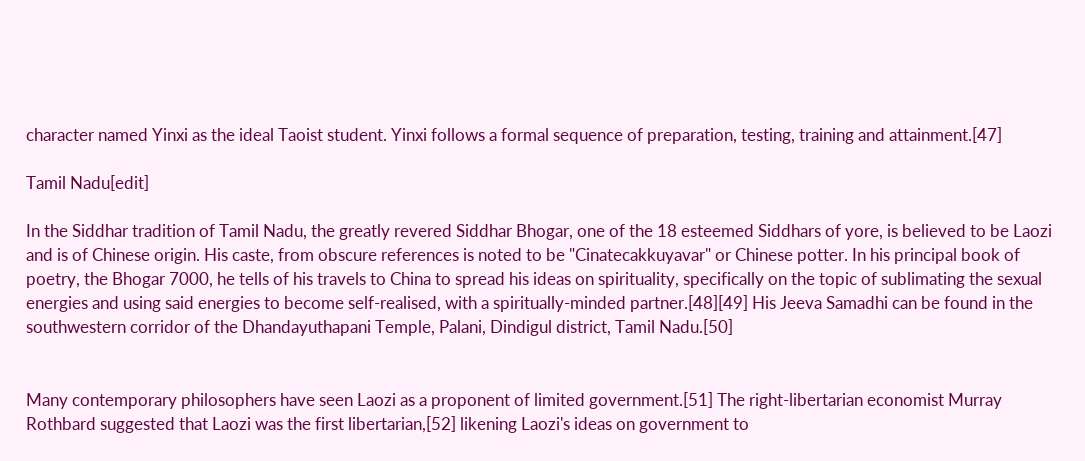character named Yinxi as the ideal Taoist student. Yinxi follows a formal sequence of preparation, testing, training and attainment.[47]

Tamil Nadu[edit]

In the Siddhar tradition of Tamil Nadu, the greatly revered Siddhar Bhogar, one of the 18 esteemed Siddhars of yore, is believed to be Laozi and is of Chinese origin. His caste, from obscure references is noted to be "Cinatecakkuyavar" or Chinese potter. In his principal book of poetry, the Bhogar 7000, he tells of his travels to China to spread his ideas on spirituality, specifically on the topic of sublimating the sexual energies and using said energies to become self-realised, with a spiritually-minded partner.[48][49] His Jeeva Samadhi can be found in the southwestern corridor of the Dhandayuthapani Temple, Palani, Dindigul district, Tamil Nadu.[50]


Many contemporary philosophers have seen Laozi as a proponent of limited government.[51] The right-libertarian economist Murray Rothbard suggested that Laozi was the first libertarian,[52] likening Laozi's ideas on government to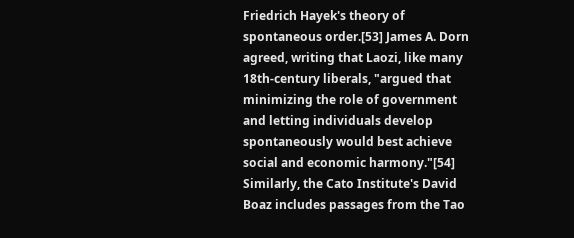Friedrich Hayek's theory of spontaneous order.[53] James A. Dorn agreed, writing that Laozi, like many 18th-century liberals, "argued that minimizing the role of government and letting individuals develop spontaneously would best achieve social and economic harmony."[54] Similarly, the Cato Institute's David Boaz includes passages from the Tao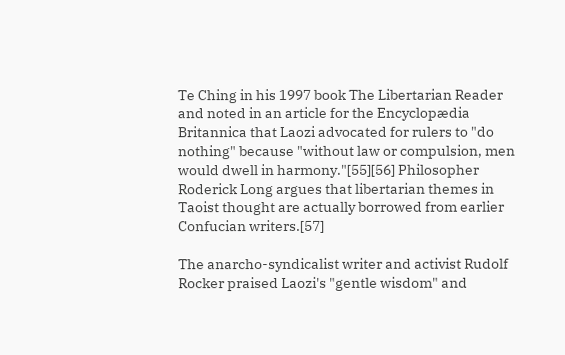Te Ching in his 1997 book The Libertarian Reader and noted in an article for the Encyclopædia Britannica that Laozi advocated for rulers to "do nothing" because "without law or compulsion, men would dwell in harmony."[55][56] Philosopher Roderick Long argues that libertarian themes in Taoist thought are actually borrowed from earlier Confucian writers.[57]

The anarcho-syndicalist writer and activist Rudolf Rocker praised Laozi's "gentle wisdom" and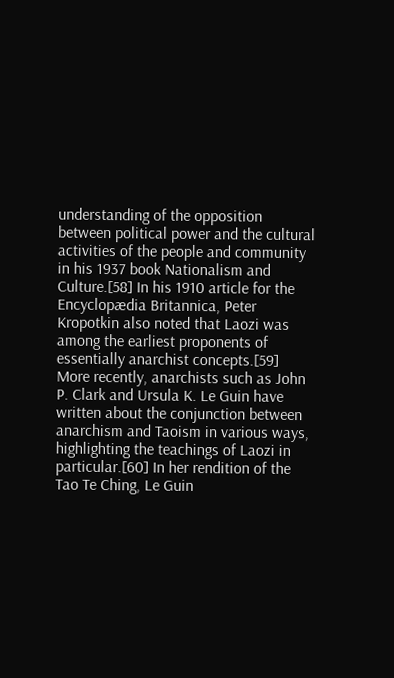understanding of the opposition between political power and the cultural activities of the people and community in his 1937 book Nationalism and Culture.[58] In his 1910 article for the Encyclopædia Britannica, Peter Kropotkin also noted that Laozi was among the earliest proponents of essentially anarchist concepts.[59] More recently, anarchists such as John P. Clark and Ursula K. Le Guin have written about the conjunction between anarchism and Taoism in various ways, highlighting the teachings of Laozi in particular.[60] In her rendition of the Tao Te Ching, Le Guin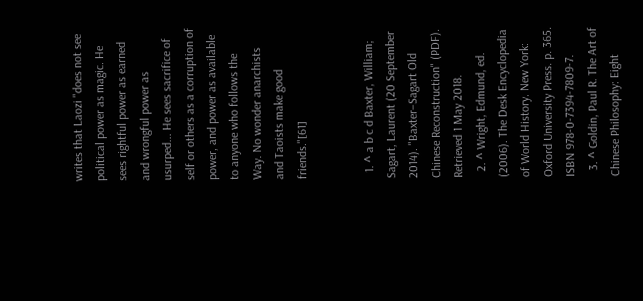writes that Laozi "does not see political power as magic. He sees rightful power as earned and wrongful power as usurped... He sees sacrifice of self or others as a corruption of power, and power as available to anyone who follows the Way. No wonder anarchists and Taoists make good friends."[61]


  1. ^ a b c d Baxter, William; Sagart, Laurent (20 September 2014). "Baxter–Sagart Old Chinese Reconstruction" (PDF). Retrieved 1 May 2018.
  2. ^ Wright, Edmund, ed. (2006). The Desk Encyclopedia of World History. New York: Oxford University Press. p. 365. ISBN 978-0-7394-7809-7.
  3. ^ Goldin, Paul R. The Art of Chinese Philosophy: Eight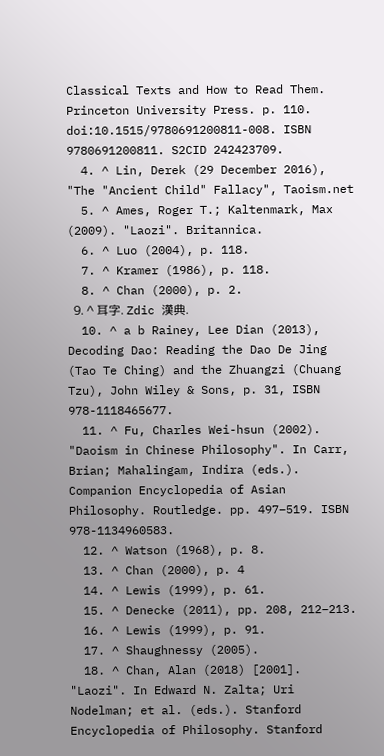Classical Texts and How to Read Them. Princeton University Press. p. 110. doi:10.1515/9780691200811-008. ISBN 9780691200811. S2CID 242423709.
  4. ^ Lin, Derek (29 December 2016), "The "Ancient Child" Fallacy", Taoism.net
  5. ^ Ames, Roger T.; Kaltenmark, Max (2009). "Laozi". Britannica.
  6. ^ Luo (2004), p. 118.
  7. ^ Kramer (1986), p. 118.
  8. ^ Chan (2000), p. 2.
  9. ^ 耳字. Zdic 漢典.
  10. ^ a b Rainey, Lee Dian (2013), Decoding Dao: Reading the Dao De Jing (Tao Te Ching) and the Zhuangzi (Chuang Tzu), John Wiley & Sons, p. 31, ISBN 978-1118465677.
  11. ^ Fu, Charles Wei-hsun (2002). "Daoism in Chinese Philosophy". In Carr, Brian; Mahalingam, Indira (eds.). Companion Encyclopedia of Asian Philosophy. Routledge. pp. 497–519. ISBN 978-1134960583.
  12. ^ Watson (1968), p. 8.
  13. ^ Chan (2000), p. 4
  14. ^ Lewis (1999), p. 61.
  15. ^ Denecke (2011), pp. 208, 212–213.
  16. ^ Lewis (1999), p. 91.
  17. ^ Shaughnessy (2005).
  18. ^ Chan, Alan (2018) [2001]. "Laozi". In Edward N. Zalta; Uri Nodelman; et al. (eds.). Stanford Encyclopedia of Philosophy. Stanford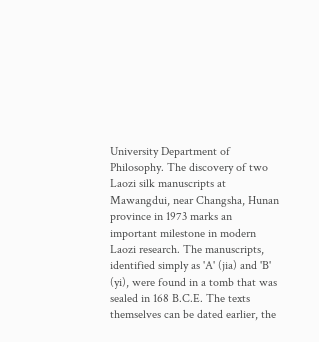University Department of Philosophy. The discovery of two Laozi silk manuscripts at Mawangdui, near Changsha, Hunan province in 1973 marks an important milestone in modern Laozi research. The manuscripts, identified simply as 'A' (jia) and 'B' (yi), were found in a tomb that was sealed in 168 B.C.E. The texts themselves can be dated earlier, the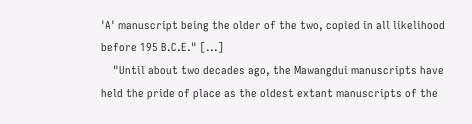'A' manuscript being the older of the two, copied in all likelihood before 195 B.C.E." [...]
    "Until about two decades ago, the Mawangdui manuscripts have held the pride of place as the oldest extant manuscripts of the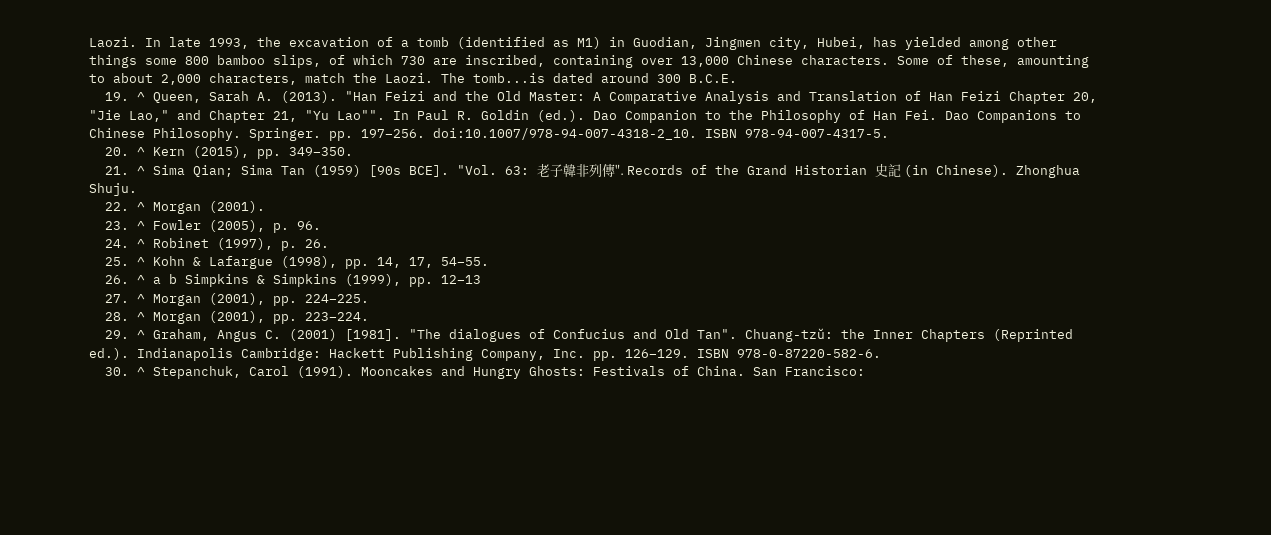Laozi. In late 1993, the excavation of a tomb (identified as M1) in Guodian, Jingmen city, Hubei, has yielded among other things some 800 bamboo slips, of which 730 are inscribed, containing over 13,000 Chinese characters. Some of these, amounting to about 2,000 characters, match the Laozi. The tomb...is dated around 300 B.C.E.
  19. ^ Queen, Sarah A. (2013). "Han Feizi and the Old Master: A Comparative Analysis and Translation of Han Feizi Chapter 20, "Jie Lao," and Chapter 21, "Yu Lao"". In Paul R. Goldin (ed.). Dao Companion to the Philosophy of Han Fei. Dao Companions to Chinese Philosophy. Springer. pp. 197–256. doi:10.1007/978-94-007-4318-2_10. ISBN 978-94-007-4317-5.
  20. ^ Kern (2015), pp. 349–350.
  21. ^ Sima Qian; Sima Tan (1959) [90s BCE]. "Vol. 63: 老子韓非列傳". Records of the Grand Historian 史記 (in Chinese). Zhonghua Shuju.
  22. ^ Morgan (2001).
  23. ^ Fowler (2005), p. 96.
  24. ^ Robinet (1997), p. 26.
  25. ^ Kohn & Lafargue (1998), pp. 14, 17, 54–55.
  26. ^ a b Simpkins & Simpkins (1999), pp. 12–13
  27. ^ Morgan (2001), pp. 224–225.
  28. ^ Morgan (2001), pp. 223–224.
  29. ^ Graham, Angus C. (2001) [1981]. "The dialogues of Confucius and Old Tan". Chuang-tzŭ: the Inner Chapters (Reprinted ed.). Indianapolis Cambridge: Hackett Publishing Company, Inc. pp. 126–129. ISBN 978-0-87220-582-6.
  30. ^ Stepanchuk, Carol (1991). Mooncakes and Hungry Ghosts: Festivals of China. San Francisco: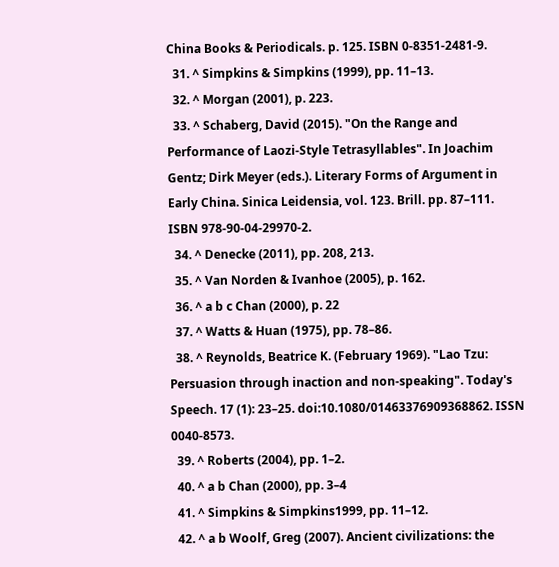China Books & Periodicals. p. 125. ISBN 0-8351-2481-9.
  31. ^ Simpkins & Simpkins (1999), pp. 11–13.
  32. ^ Morgan (2001), p. 223.
  33. ^ Schaberg, David (2015). "On the Range and Performance of Laozi-Style Tetrasyllables". In Joachim Gentz; Dirk Meyer (eds.). Literary Forms of Argument in Early China. Sinica Leidensia, vol. 123. Brill. pp. 87–111. ISBN 978-90-04-29970-2.
  34. ^ Denecke (2011), pp. 208, 213.
  35. ^ Van Norden & Ivanhoe (2005), p. 162.
  36. ^ a b c Chan (2000), p. 22
  37. ^ Watts & Huan (1975), pp. 78–86.
  38. ^ Reynolds, Beatrice K. (February 1969). "Lao Tzu: Persuasion through inaction and non-speaking". Today's Speech. 17 (1): 23–25. doi:10.1080/01463376909368862. ISSN 0040-8573.
  39. ^ Roberts (2004), pp. 1–2.
  40. ^ a b Chan (2000), pp. 3–4
  41. ^ Simpkins & Simpkins1999, pp. 11–12.
  42. ^ a b Woolf, Greg (2007). Ancient civilizations: the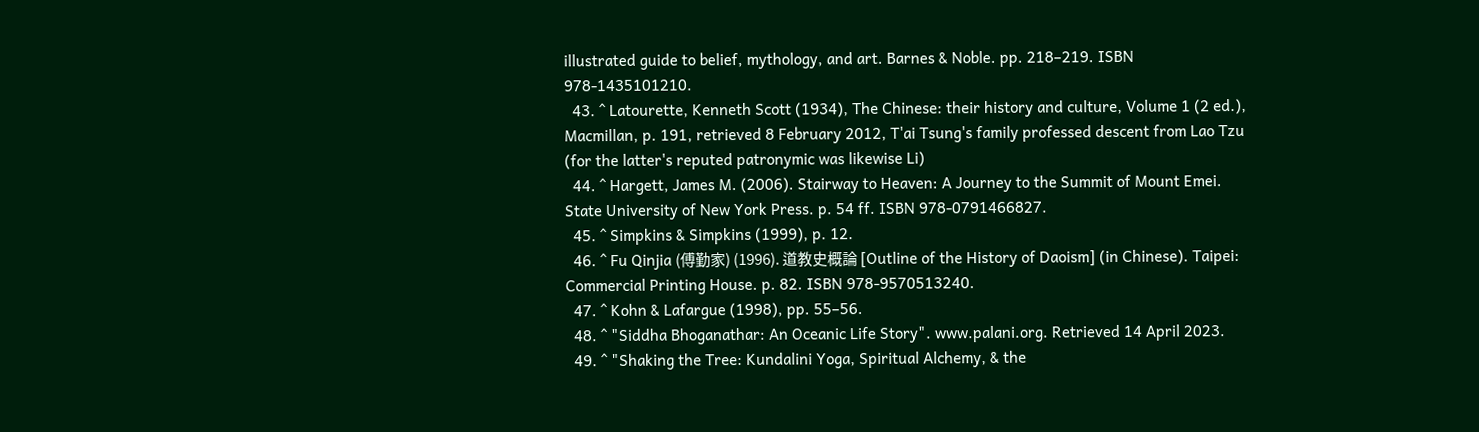illustrated guide to belief, mythology, and art. Barnes & Noble. pp. 218–219. ISBN 978-1435101210.
  43. ^ Latourette, Kenneth Scott (1934), The Chinese: their history and culture, Volume 1 (2 ed.), Macmillan, p. 191, retrieved 8 February 2012, T'ai Tsung's family professed descent from Lao Tzu (for the latter's reputed patronymic was likewise Li)
  44. ^ Hargett, James M. (2006). Stairway to Heaven: A Journey to the Summit of Mount Emei. State University of New York Press. p. 54 ff. ISBN 978-0791466827.
  45. ^ Simpkins & Simpkins (1999), p. 12.
  46. ^ Fu Qinjia (傅勤家) (1996). 道教史概論 [Outline of the History of Daoism] (in Chinese). Taipei: Commercial Printing House. p. 82. ISBN 978-9570513240.
  47. ^ Kohn & Lafargue (1998), pp. 55–56.
  48. ^ "Siddha Bhoganathar: An Oceanic Life Story". www.palani.org. Retrieved 14 April 2023.
  49. ^ "Shaking the Tree: Kundalini Yoga, Spiritual Alchemy, & the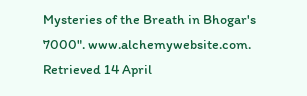Mysteries of the Breath in Bhogar's 7000". www.alchemywebsite.com. Retrieved 14 April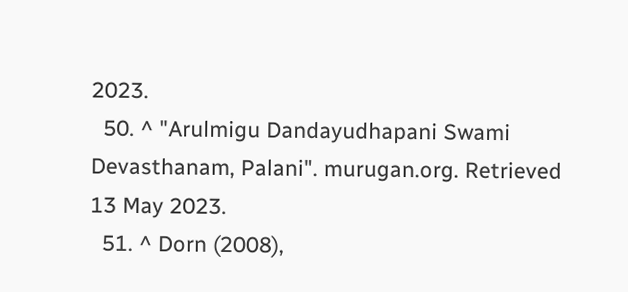2023.
  50. ^ "Arulmigu Dandayudhapani Swami Devasthanam, Palani". murugan.org. Retrieved 13 May 2023.
  51. ^ Dorn (2008),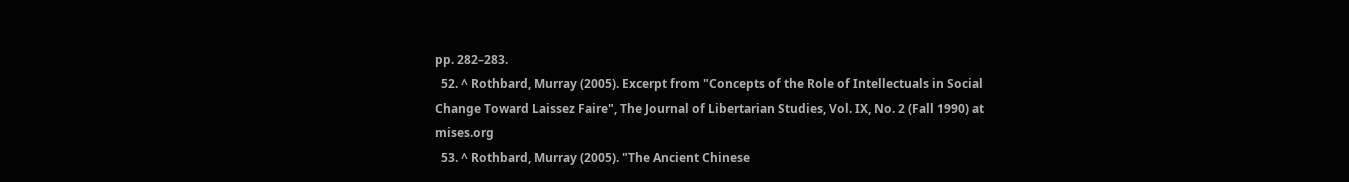pp. 282–283.
  52. ^ Rothbard, Murray (2005). Excerpt from "Concepts of the Role of Intellectuals in Social Change Toward Laissez Faire", The Journal of Libertarian Studies, Vol. IX, No. 2 (Fall 1990) at mises.org
  53. ^ Rothbard, Murray (2005). "The Ancient Chinese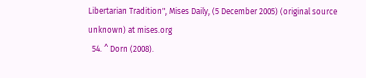Libertarian Tradition", Mises Daily, (5 December 2005) (original source unknown) at mises.org
  54. ^ Dorn (2008).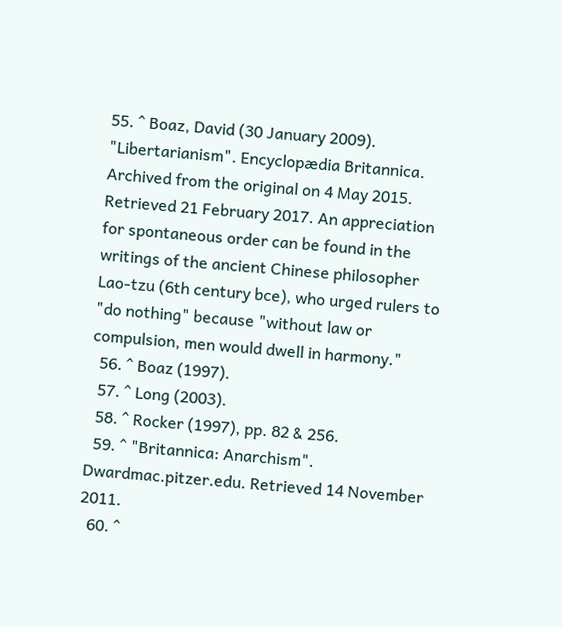55. ^ Boaz, David (30 January 2009). "Libertarianism". Encyclopædia Britannica. Archived from the original on 4 May 2015. Retrieved 21 February 2017. An appreciation for spontaneous order can be found in the writings of the ancient Chinese philosopher Lao-tzu (6th century bce), who urged rulers to "do nothing" because "without law or compulsion, men would dwell in harmony."
  56. ^ Boaz (1997).
  57. ^ Long (2003).
  58. ^ Rocker (1997), pp. 82 & 256.
  59. ^ "Britannica: Anarchism". Dwardmac.pitzer.edu. Retrieved 14 November 2011.
  60. ^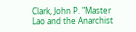Clark, John P. "Master Lao and the Anarchist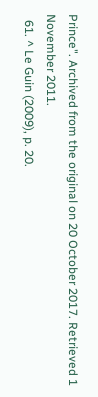Prince". Archived from the original on 20 October 2017. Retrieved 1 November 2011.
  61. ^ Le Guin (2009), p. 20.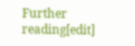Further reading[edit]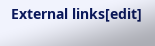External links[edit]